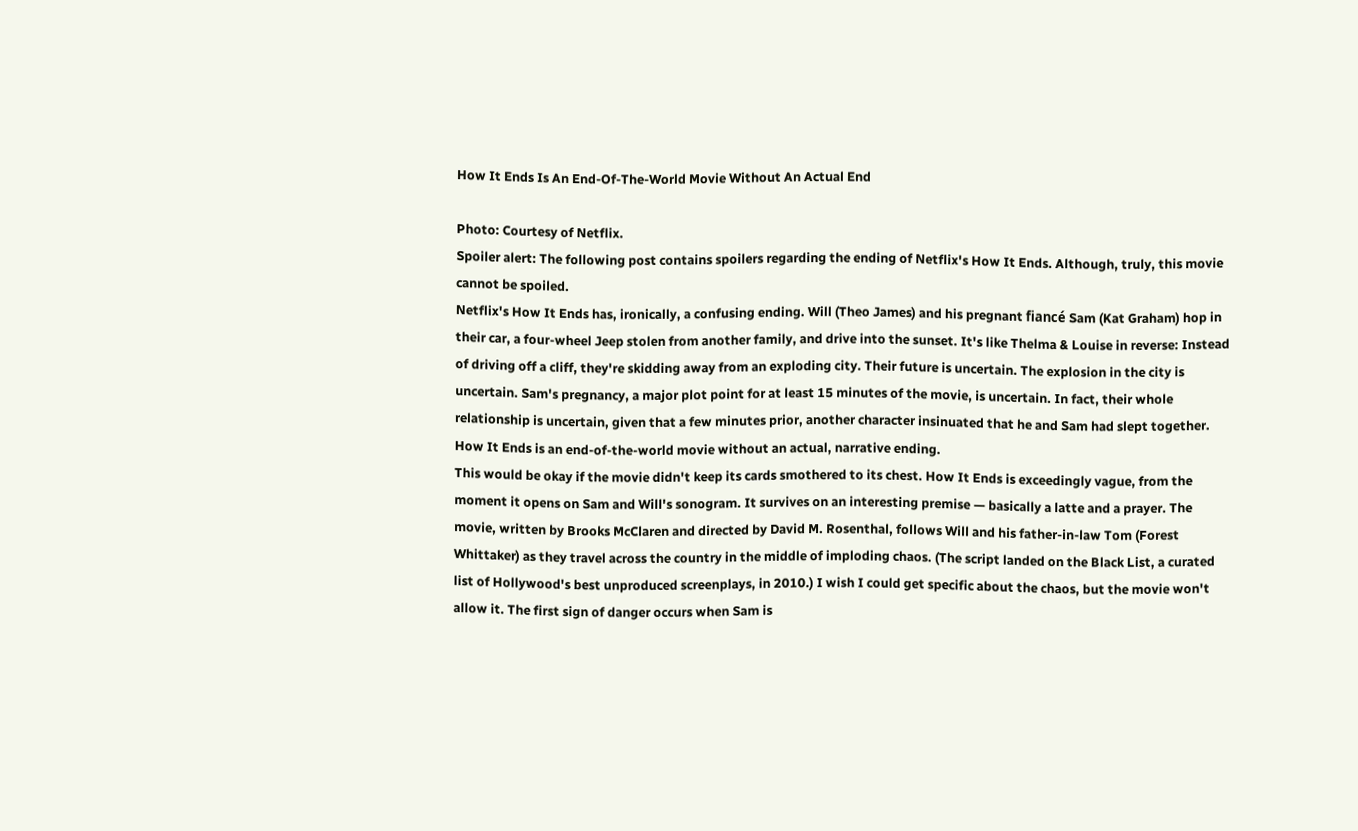How It Ends Is An End-Of-The-World Movie Without An Actual End

Photo: Courtesy of Netflix.
Spoiler alert: The following post contains spoilers regarding the ending of Netflix's How It Ends. Although, truly, this movie cannot be spoiled.
Netflix's How It Ends has, ironically, a confusing ending. Will (Theo James) and his pregnant fiancé Sam (Kat Graham) hop in their car, a four-wheel Jeep stolen from another family, and drive into the sunset. It's like Thelma & Louise in reverse: Instead of driving off a cliff, they're skidding away from an exploding city. Their future is uncertain. The explosion in the city is uncertain. Sam's pregnancy, a major plot point for at least 15 minutes of the movie, is uncertain. In fact, their whole relationship is uncertain, given that a few minutes prior, another character insinuated that he and Sam had slept together. How It Ends is an end-of-the-world movie without an actual, narrative ending.
This would be okay if the movie didn't keep its cards smothered to its chest. How It Ends is exceedingly vague, from the moment it opens on Sam and Will's sonogram. It survives on an interesting premise — basically a latte and a prayer. The movie, written by Brooks McClaren and directed by David M. Rosenthal, follows Will and his father-in-law Tom (Forest Whittaker) as they travel across the country in the middle of imploding chaos. (The script landed on the Black List, a curated list of Hollywood's best unproduced screenplays, in 2010.) I wish I could get specific about the chaos, but the movie won't allow it. The first sign of danger occurs when Sam is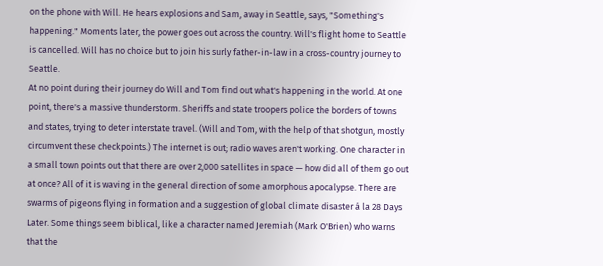on the phone with Will. He hears explosions and Sam, away in Seattle, says, "Something's happening." Moments later, the power goes out across the country. Will's flight home to Seattle is cancelled. Will has no choice but to join his surly father-in-law in a cross-country journey to Seattle.
At no point during their journey do Will and Tom find out what's happening in the world. At one point, there's a massive thunderstorm. Sheriffs and state troopers police the borders of towns and states, trying to deter interstate travel. (Will and Tom, with the help of that shotgun, mostly circumvent these checkpoints.) The internet is out; radio waves aren't working. One character in a small town points out that there are over 2,000 satellites in space — how did all of them go out at once? All of it is waving in the general direction of some amorphous apocalypse. There are swarms of pigeons flying in formation and a suggestion of global climate disaster á la 28 Days Later. Some things seem biblical, like a character named Jeremiah (Mark O'Brien) who warns that the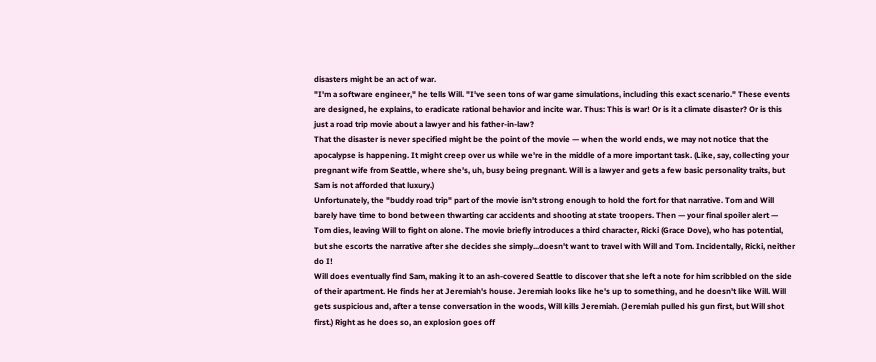disasters might be an act of war.
"I'm a software engineer," he tells Will. "I've seen tons of war game simulations, including this exact scenario." These events are designed, he explains, to eradicate rational behavior and incite war. Thus: This is war! Or is it a climate disaster? Or is this just a road trip movie about a lawyer and his father-in-law?
That the disaster is never specified might be the point of the movie — when the world ends, we may not notice that the apocalypse is happening. It might creep over us while we're in the middle of a more important task. (Like, say, collecting your pregnant wife from Seattle, where she's, uh, busy being pregnant. Will is a lawyer and gets a few basic personality traits, but Sam is not afforded that luxury.)
Unfortunately, the "buddy road trip" part of the movie isn't strong enough to hold the fort for that narrative. Tom and Will barely have time to bond between thwarting car accidents and shooting at state troopers. Then — your final spoiler alert — Tom dies, leaving Will to fight on alone. The movie briefly introduces a third character, Ricki (Grace Dove), who has potential, but she escorts the narrative after she decides she simply...doesn't want to travel with Will and Tom. Incidentally, Ricki, neither do I!
Will does eventually find Sam, making it to an ash-covered Seattle to discover that she left a note for him scribbled on the side of their apartment. He finds her at Jeremiah's house. Jeremiah looks like he's up to something, and he doesn't like Will. Will gets suspicious and, after a tense conversation in the woods, Will kills Jeremiah. (Jeremiah pulled his gun first, but Will shot first.) Right as he does so, an explosion goes off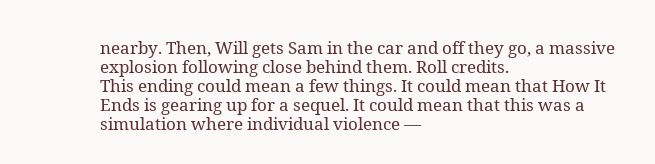nearby. Then, Will gets Sam in the car and off they go, a massive explosion following close behind them. Roll credits.
This ending could mean a few things. It could mean that How It Ends is gearing up for a sequel. It could mean that this was a simulation where individual violence —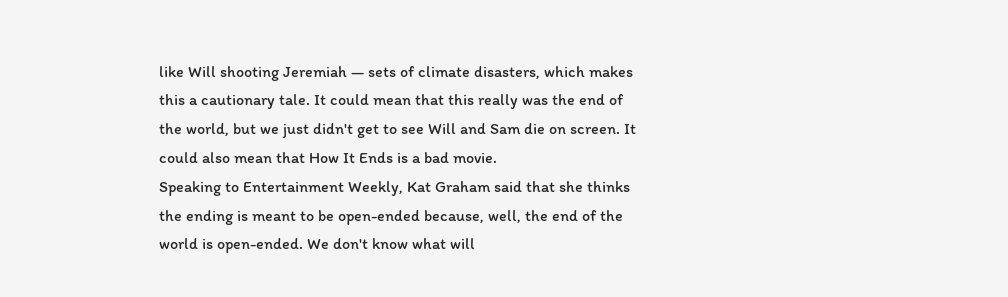like Will shooting Jeremiah — sets of climate disasters, which makes this a cautionary tale. It could mean that this really was the end of the world, but we just didn't get to see Will and Sam die on screen. It could also mean that How It Ends is a bad movie.
Speaking to Entertainment Weekly, Kat Graham said that she thinks the ending is meant to be open-ended because, well, the end of the world is open-ended. We don't know what will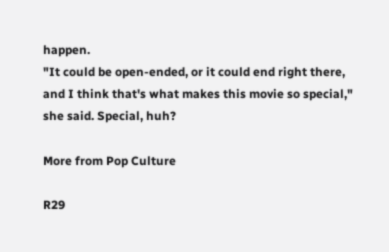happen.
"It could be open-ended, or it could end right there, and I think that's what makes this movie so special," she said. Special, huh?

More from Pop Culture

R29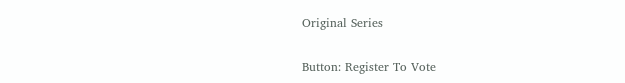Original Series

Button: Register To Vote